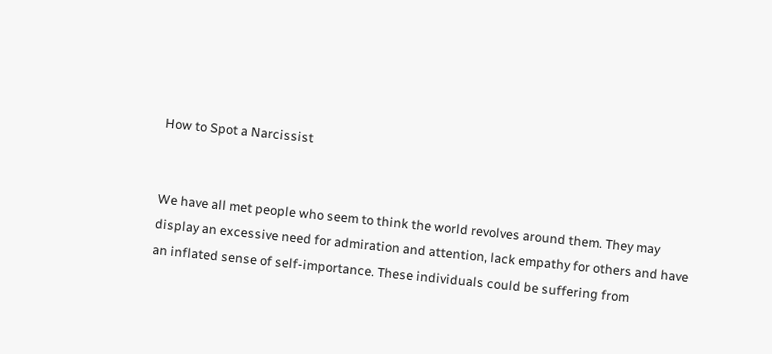How to Spot a Narcissist


We have all met people who seem to think the world revolves around them. They may display an excessive need for admiration and attention, lack empathy for others and have an inflated sense of self-importance. These individuals could be suffering from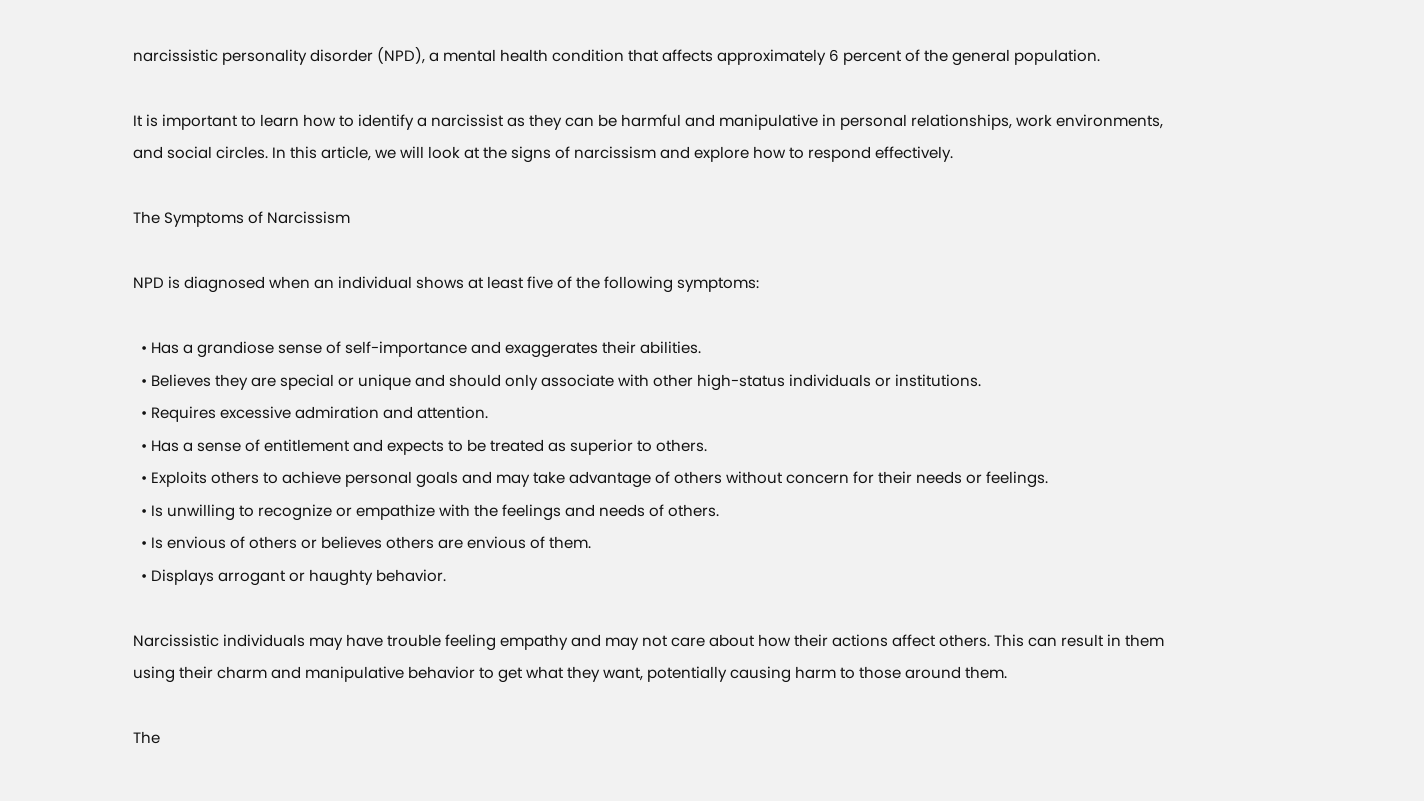narcissistic personality disorder (NPD), a mental health condition that affects approximately 6 percent of the general population.

It is important to learn how to identify a narcissist as they can be harmful and manipulative in personal relationships, work environments, and social circles. In this article, we will look at the signs of narcissism and explore how to respond effectively.

The Symptoms of Narcissism

NPD is diagnosed when an individual shows at least five of the following symptoms:

  • Has a grandiose sense of self-importance and exaggerates their abilities.
  • Believes they are special or unique and should only associate with other high-status individuals or institutions.
  • Requires excessive admiration and attention.
  • Has a sense of entitlement and expects to be treated as superior to others.
  • Exploits others to achieve personal goals and may take advantage of others without concern for their needs or feelings.
  • Is unwilling to recognize or empathize with the feelings and needs of others.
  • Is envious of others or believes others are envious of them.
  • Displays arrogant or haughty behavior.

Narcissistic individuals may have trouble feeling empathy and may not care about how their actions affect others. This can result in them using their charm and manipulative behavior to get what they want, potentially causing harm to those around them.

The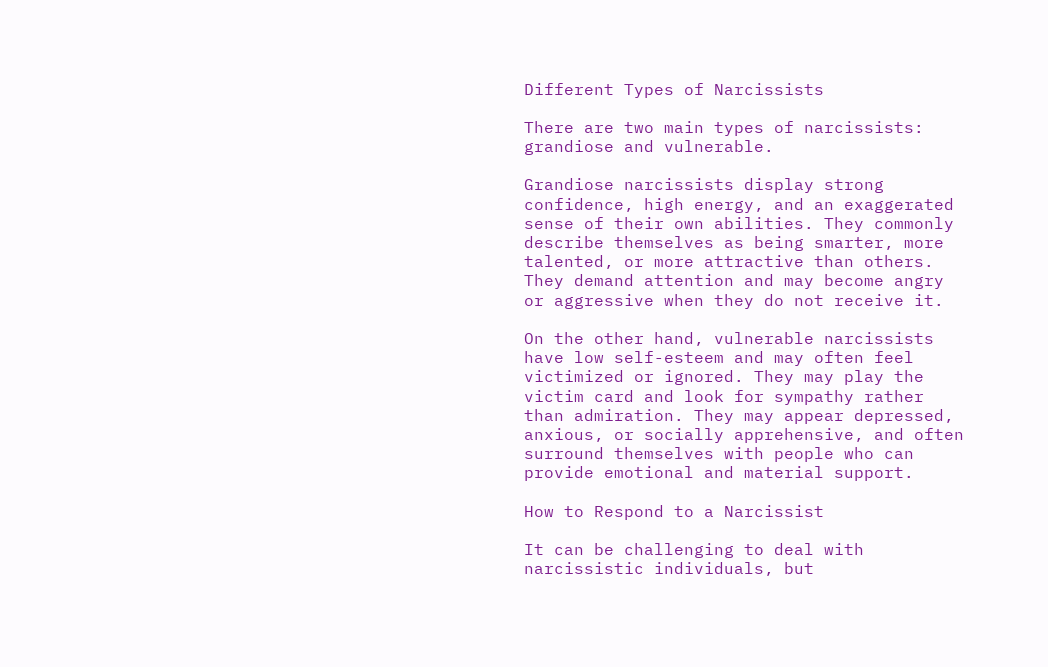Different Types of Narcissists

There are two main types of narcissists: grandiose and vulnerable.

Grandiose narcissists display strong confidence, high energy, and an exaggerated sense of their own abilities. They commonly describe themselves as being smarter, more talented, or more attractive than others. They demand attention and may become angry or aggressive when they do not receive it.

On the other hand, vulnerable narcissists have low self-esteem and may often feel victimized or ignored. They may play the victim card and look for sympathy rather than admiration. They may appear depressed, anxious, or socially apprehensive, and often surround themselves with people who can provide emotional and material support.

How to Respond to a Narcissist

It can be challenging to deal with narcissistic individuals, but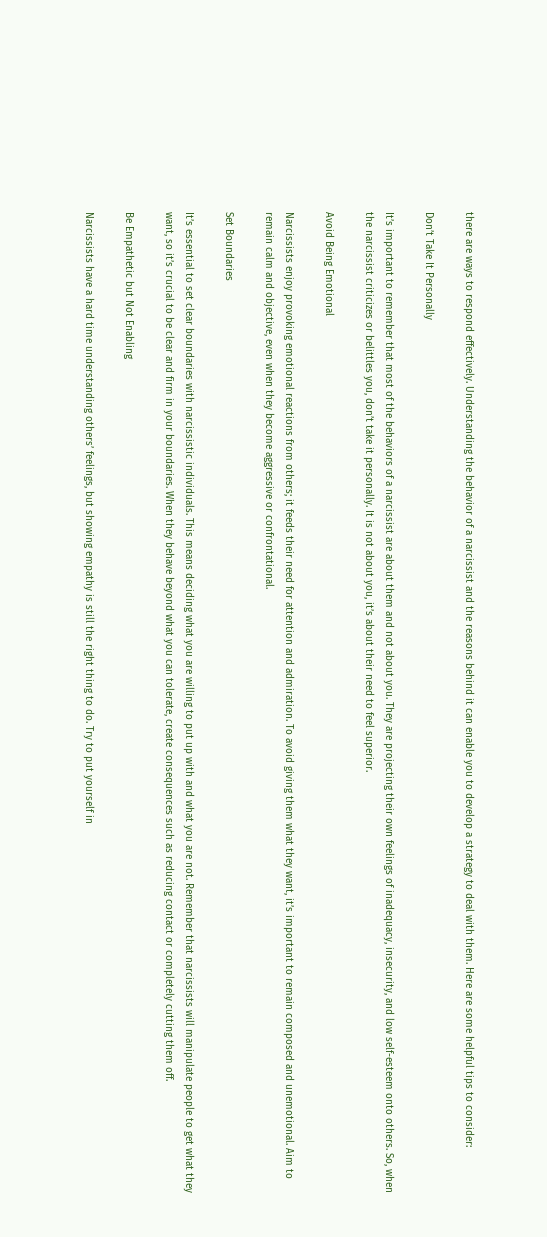there are ways to respond effectively. Understanding the behavior of a narcissist and the reasons behind it can enable you to develop a strategy to deal with them. Here are some helpful tips to consider:

Don’t Take It Personally

It’s important to remember that most of the behaviors of a narcissist are about them and not about you. They are projecting their own feelings of inadequacy, insecurity, and low self-esteem onto others. So, when the narcissist criticizes or belittles you, don’t take it personally. It is not about you, it’s about their need to feel superior.

Avoid Being Emotional

Narcissists enjoy provoking emotional reactions from others; it feeds their need for attention and admiration. To avoid giving them what they want, it’s important to remain composed and unemotional. Aim to remain calm and objective, even when they become aggressive or confrontational.

Set Boundaries

It’s essential to set clear boundaries with narcissistic individuals. This means deciding what you are willing to put up with and what you are not. Remember that narcissists will manipulate people to get what they want, so it’s crucial to be clear and firm in your boundaries. When they behave beyond what you can tolerate, create consequences such as reducing contact or completely cutting them off.

Be Empathetic but Not Enabling

Narcissists have a hard time understanding others’ feelings, but showing empathy is still the right thing to do. Try to put yourself in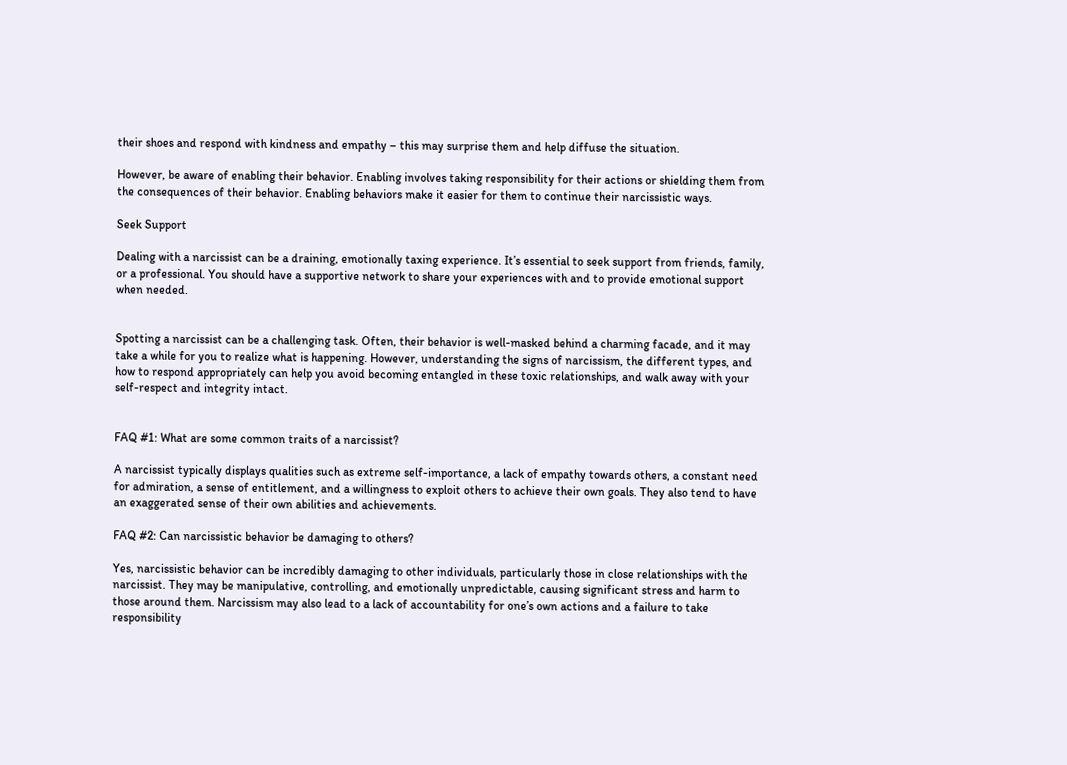their shoes and respond with kindness and empathy – this may surprise them and help diffuse the situation.

However, be aware of enabling their behavior. Enabling involves taking responsibility for their actions or shielding them from the consequences of their behavior. Enabling behaviors make it easier for them to continue their narcissistic ways.

Seek Support

Dealing with a narcissist can be a draining, emotionally taxing experience. It’s essential to seek support from friends, family, or a professional. You should have a supportive network to share your experiences with and to provide emotional support when needed.


Spotting a narcissist can be a challenging task. Often, their behavior is well-masked behind a charming facade, and it may take a while for you to realize what is happening. However, understanding the signs of narcissism, the different types, and how to respond appropriately can help you avoid becoming entangled in these toxic relationships, and walk away with your self-respect and integrity intact.


FAQ #1: What are some common traits of a narcissist?

A narcissist typically displays qualities such as extreme self-importance, a lack of empathy towards others, a constant need for admiration, a sense of entitlement, and a willingness to exploit others to achieve their own goals. They also tend to have an exaggerated sense of their own abilities and achievements.

FAQ #2: Can narcissistic behavior be damaging to others?

Yes, narcissistic behavior can be incredibly damaging to other individuals, particularly those in close relationships with the narcissist. They may be manipulative, controlling, and emotionally unpredictable, causing significant stress and harm to those around them. Narcissism may also lead to a lack of accountability for one’s own actions and a failure to take responsibility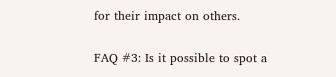for their impact on others.

FAQ #3: Is it possible to spot a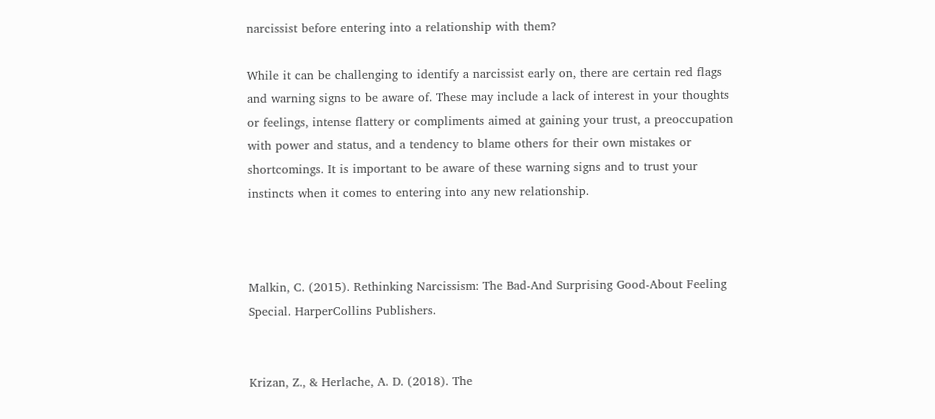narcissist before entering into a relationship with them?

While it can be challenging to identify a narcissist early on, there are certain red flags and warning signs to be aware of. These may include a lack of interest in your thoughts or feelings, intense flattery or compliments aimed at gaining your trust, a preoccupation with power and status, and a tendency to blame others for their own mistakes or shortcomings. It is important to be aware of these warning signs and to trust your instincts when it comes to entering into any new relationship.



Malkin, C. (2015). Rethinking Narcissism: The Bad-And Surprising Good-About Feeling Special. HarperCollins Publishers.


Krizan, Z., & Herlache, A. D. (2018). The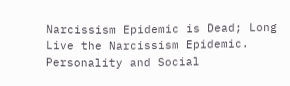Narcissism Epidemic is Dead; Long Live the Narcissism Epidemic. Personality and Social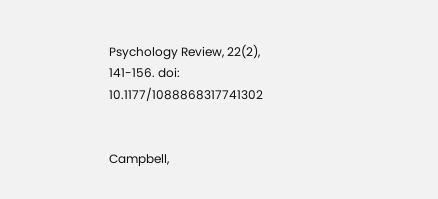Psychology Review, 22(2), 141-156. doi: 10.1177/1088868317741302


Campbell,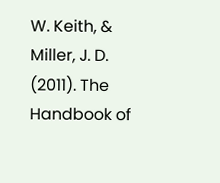W. Keith, & Miller, J. D. (2011). The Handbook of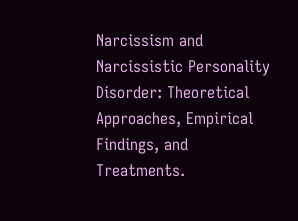Narcissism and Narcissistic Personality Disorder: Theoretical Approaches, Empirical Findings, and Treatments.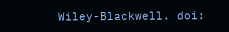Wiley-Blackwell. doi: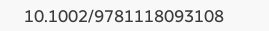10.1002/9781118093108